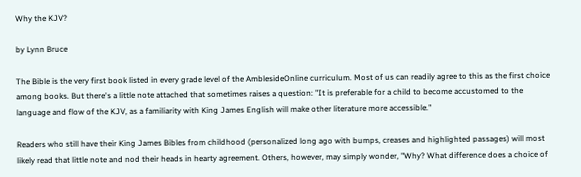Why the KJV?

by Lynn Bruce

The Bible is the very first book listed in every grade level of the AmblesideOnline curriculum. Most of us can readily agree to this as the first choice among books. But there's a little note attached that sometimes raises a question: "It is preferable for a child to become accustomed to the language and flow of the KJV, as a familiarity with King James English will make other literature more accessible."

Readers who still have their King James Bibles from childhood (personalized long ago with bumps, creases and highlighted passages) will most likely read that little note and nod their heads in hearty agreement. Others, however, may simply wonder, "Why? What difference does a choice of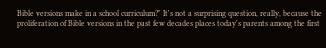Bible versions make in a school curriculum?" It's not a surprising question, really, because the proliferation of Bible versions in the past few decades places today's parents among the first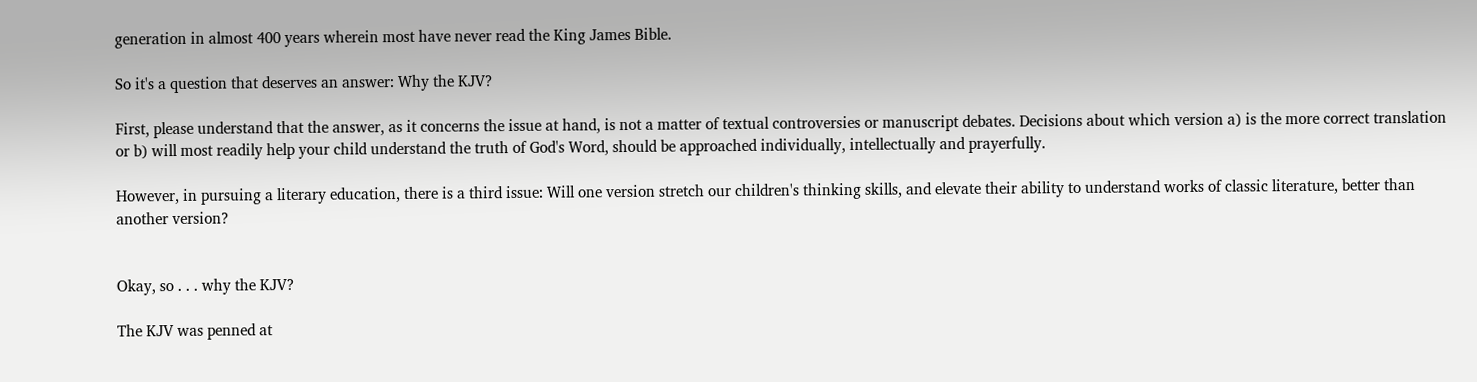generation in almost 400 years wherein most have never read the King James Bible.

So it's a question that deserves an answer: Why the KJV?

First, please understand that the answer, as it concerns the issue at hand, is not a matter of textual controversies or manuscript debates. Decisions about which version a) is the more correct translation or b) will most readily help your child understand the truth of God's Word, should be approached individually, intellectually and prayerfully.

However, in pursuing a literary education, there is a third issue: Will one version stretch our children's thinking skills, and elevate their ability to understand works of classic literature, better than another version?


Okay, so . . . why the KJV?

The KJV was penned at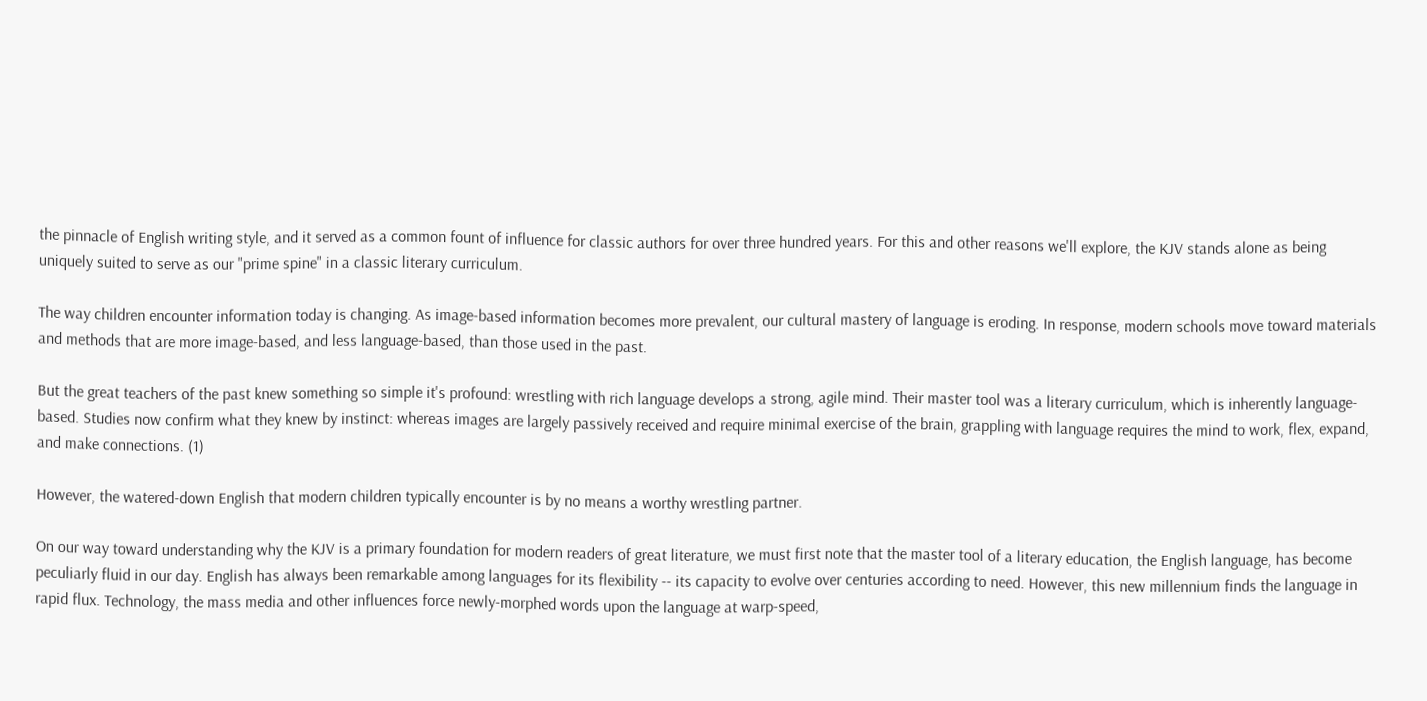the pinnacle of English writing style, and it served as a common fount of influence for classic authors for over three hundred years. For this and other reasons we'll explore, the KJV stands alone as being uniquely suited to serve as our "prime spine" in a classic literary curriculum.

The way children encounter information today is changing. As image-based information becomes more prevalent, our cultural mastery of language is eroding. In response, modern schools move toward materials and methods that are more image-based, and less language-based, than those used in the past.

But the great teachers of the past knew something so simple it's profound: wrestling with rich language develops a strong, agile mind. Their master tool was a literary curriculum, which is inherently language-based. Studies now confirm what they knew by instinct: whereas images are largely passively received and require minimal exercise of the brain, grappling with language requires the mind to work, flex, expand, and make connections. (1)

However, the watered-down English that modern children typically encounter is by no means a worthy wrestling partner.

On our way toward understanding why the KJV is a primary foundation for modern readers of great literature, we must first note that the master tool of a literary education, the English language, has become peculiarly fluid in our day. English has always been remarkable among languages for its flexibility -- its capacity to evolve over centuries according to need. However, this new millennium finds the language in rapid flux. Technology, the mass media and other influences force newly-morphed words upon the language at warp-speed,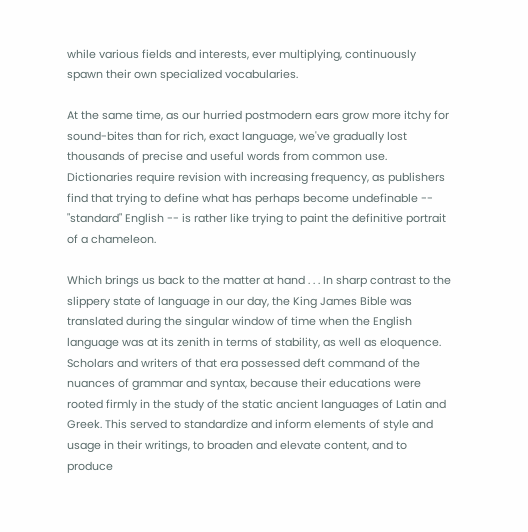while various fields and interests, ever multiplying, continuously spawn their own specialized vocabularies.

At the same time, as our hurried postmodern ears grow more itchy for sound-bites than for rich, exact language, we've gradually lost thousands of precise and useful words from common use. Dictionaries require revision with increasing frequency, as publishers find that trying to define what has perhaps become undefinable -- "standard" English -- is rather like trying to paint the definitive portrait of a chameleon.

Which brings us back to the matter at hand . . . In sharp contrast to the slippery state of language in our day, the King James Bible was translated during the singular window of time when the English language was at its zenith in terms of stability, as well as eloquence. Scholars and writers of that era possessed deft command of the nuances of grammar and syntax, because their educations were rooted firmly in the study of the static ancient languages of Latin and Greek. This served to standardize and inform elements of style and usage in their writings, to broaden and elevate content, and to produce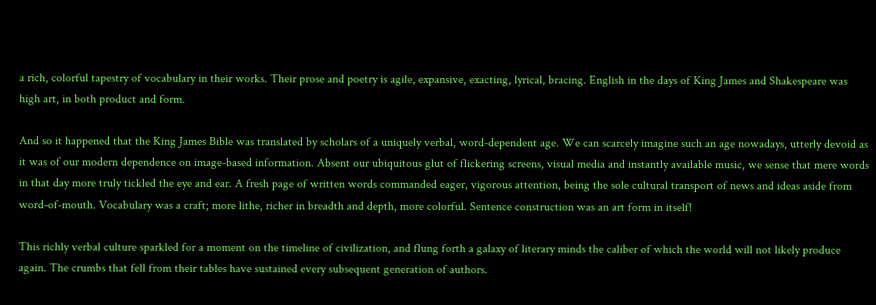a rich, colorful tapestry of vocabulary in their works. Their prose and poetry is agile, expansive, exacting, lyrical, bracing. English in the days of King James and Shakespeare was high art, in both product and form.

And so it happened that the King James Bible was translated by scholars of a uniquely verbal, word-dependent age. We can scarcely imagine such an age nowadays, utterly devoid as it was of our modern dependence on image-based information. Absent our ubiquitous glut of flickering screens, visual media and instantly available music, we sense that mere words in that day more truly tickled the eye and ear. A fresh page of written words commanded eager, vigorous attention, being the sole cultural transport of news and ideas aside from word-of-mouth. Vocabulary was a craft; more lithe, richer in breadth and depth, more colorful. Sentence construction was an art form in itself!

This richly verbal culture sparkled for a moment on the timeline of civilization, and flung forth a galaxy of literary minds the caliber of which the world will not likely produce again. The crumbs that fell from their tables have sustained every subsequent generation of authors.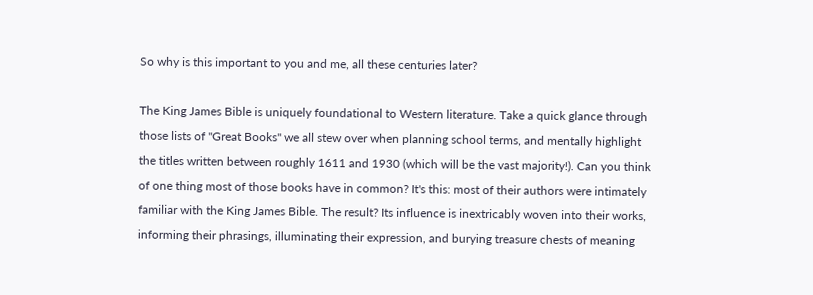So why is this important to you and me, all these centuries later?

The King James Bible is uniquely foundational to Western literature. Take a quick glance through those lists of "Great Books" we all stew over when planning school terms, and mentally highlight the titles written between roughly 1611 and 1930 (which will be the vast majority!). Can you think of one thing most of those books have in common? It's this: most of their authors were intimately familiar with the King James Bible. The result? Its influence is inextricably woven into their works, informing their phrasings, illuminating their expression, and burying treasure chests of meaning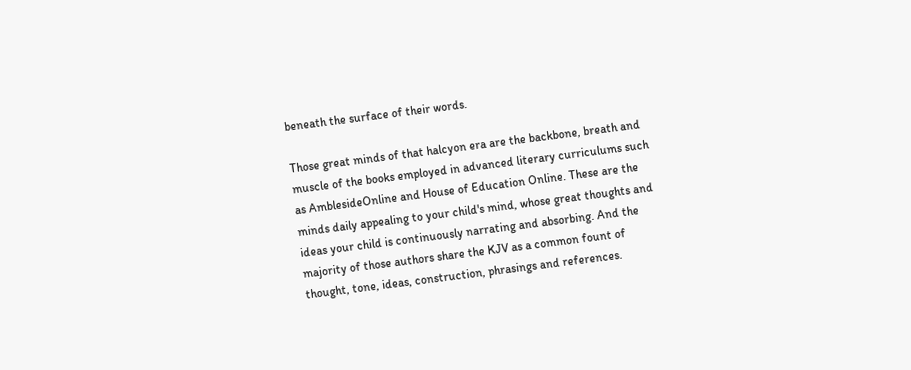beneath the surface of their words.

Those great minds of that halcyon era are the backbone, breath and muscle of the books employed in advanced literary curriculums such as AmblesideOnline and House of Education Online. These are the minds daily appealing to your child's mind, whose great thoughts and ideas your child is continuously narrating and absorbing. And the majority of those authors share the KJV as a common fount of thought, tone, ideas, construction, phrasings and references.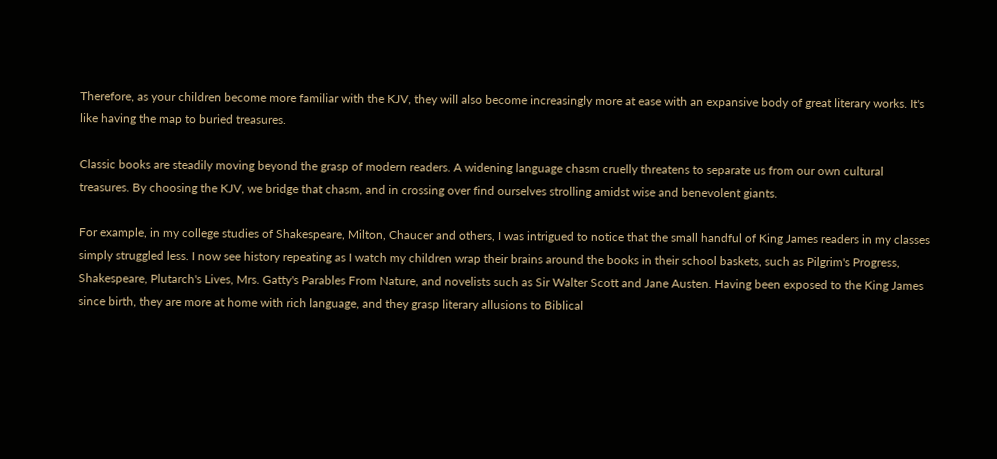Therefore, as your children become more familiar with the KJV, they will also become increasingly more at ease with an expansive body of great literary works. It's like having the map to buried treasures.

Classic books are steadily moving beyond the grasp of modern readers. A widening language chasm cruelly threatens to separate us from our own cultural treasures. By choosing the KJV, we bridge that chasm, and in crossing over find ourselves strolling amidst wise and benevolent giants.

For example, in my college studies of Shakespeare, Milton, Chaucer and others, I was intrigued to notice that the small handful of King James readers in my classes simply struggled less. I now see history repeating as I watch my children wrap their brains around the books in their school baskets, such as Pilgrim's Progress, Shakespeare, Plutarch's Lives, Mrs. Gatty's Parables From Nature, and novelists such as Sir Walter Scott and Jane Austen. Having been exposed to the King James since birth, they are more at home with rich language, and they grasp literary allusions to Biblical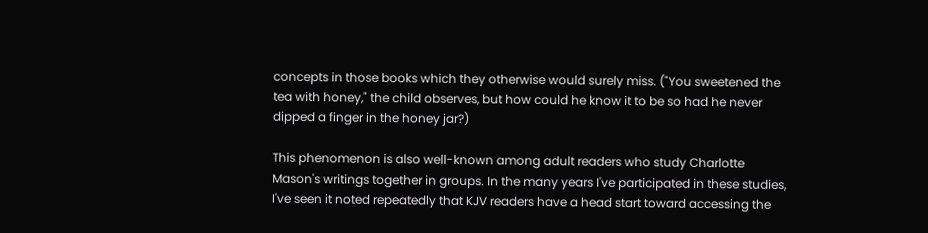concepts in those books which they otherwise would surely miss. ("You sweetened the tea with honey," the child observes, but how could he know it to be so had he never dipped a finger in the honey jar?)

This phenomenon is also well-known among adult readers who study Charlotte Mason's writings together in groups. In the many years I've participated in these studies, I've seen it noted repeatedly that KJV readers have a head start toward accessing the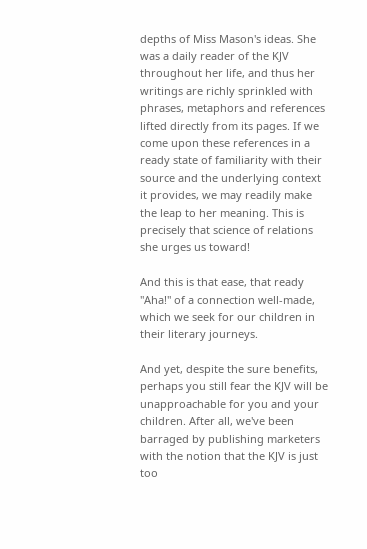depths of Miss Mason's ideas. She was a daily reader of the KJV throughout her life, and thus her writings are richly sprinkled with phrases, metaphors and references lifted directly from its pages. If we come upon these references in a ready state of familiarity with their source and the underlying context it provides, we may readily make the leap to her meaning. This is precisely that science of relations she urges us toward!

And this is that ease, that ready "Aha!" of a connection well-made, which we seek for our children in their literary journeys.

And yet, despite the sure benefits, perhaps you still fear the KJV will be unapproachable for you and your children. After all, we've been barraged by publishing marketers with the notion that the KJV is just too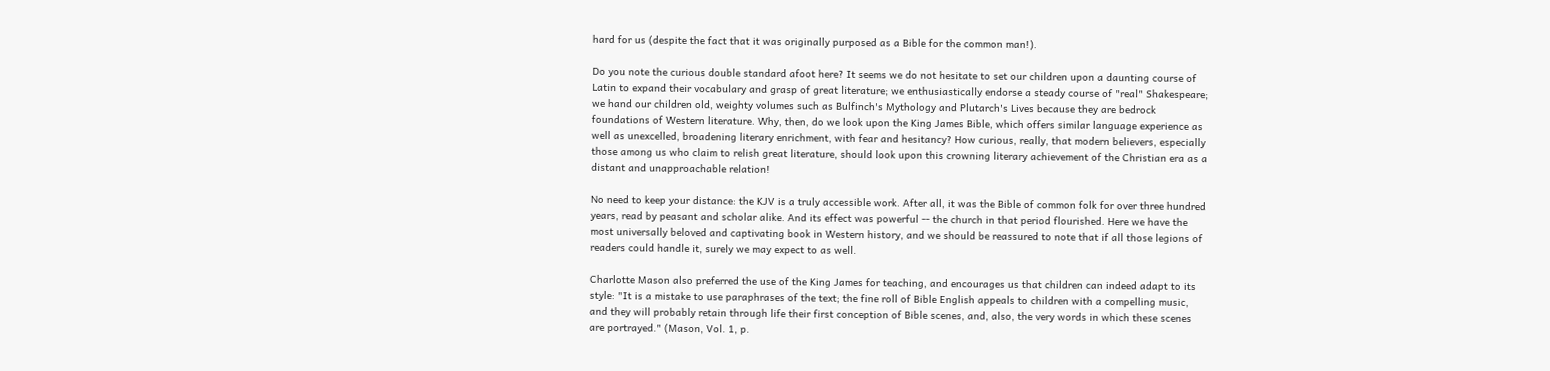hard for us (despite the fact that it was originally purposed as a Bible for the common man!).

Do you note the curious double standard afoot here? It seems we do not hesitate to set our children upon a daunting course of Latin to expand their vocabulary and grasp of great literature; we enthusiastically endorse a steady course of "real" Shakespeare; we hand our children old, weighty volumes such as Bulfinch's Mythology and Plutarch's Lives because they are bedrock foundations of Western literature. Why, then, do we look upon the King James Bible, which offers similar language experience as well as unexcelled, broadening literary enrichment, with fear and hesitancy? How curious, really, that modern believers, especially those among us who claim to relish great literature, should look upon this crowning literary achievement of the Christian era as a distant and unapproachable relation!

No need to keep your distance: the KJV is a truly accessible work. After all, it was the Bible of common folk for over three hundred years, read by peasant and scholar alike. And its effect was powerful -- the church in that period flourished. Here we have the most universally beloved and captivating book in Western history, and we should be reassured to note that if all those legions of readers could handle it, surely we may expect to as well.

Charlotte Mason also preferred the use of the King James for teaching, and encourages us that children can indeed adapt to its style: "It is a mistake to use paraphrases of the text; the fine roll of Bible English appeals to children with a compelling music, and they will probably retain through life their first conception of Bible scenes, and, also, the very words in which these scenes are portrayed." (Mason, Vol. 1, p.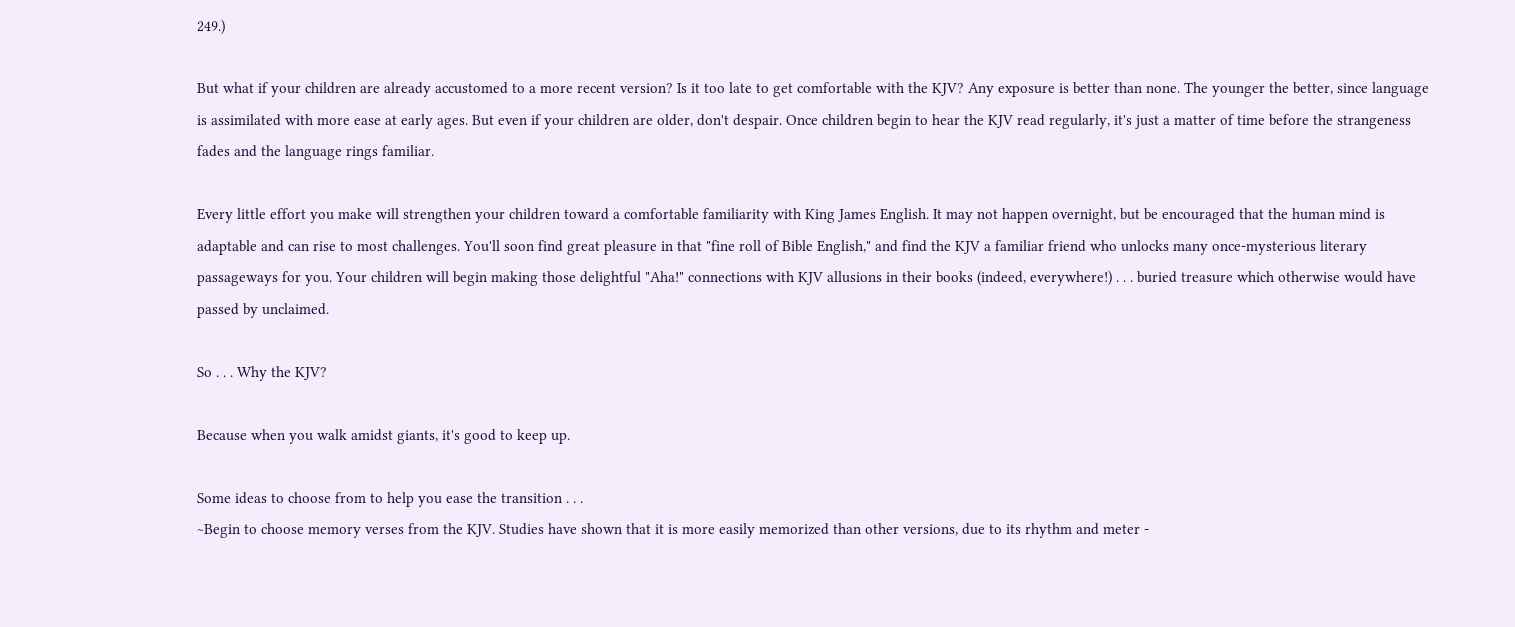249.)

But what if your children are already accustomed to a more recent version? Is it too late to get comfortable with the KJV? Any exposure is better than none. The younger the better, since language is assimilated with more ease at early ages. But even if your children are older, don't despair. Once children begin to hear the KJV read regularly, it's just a matter of time before the strangeness fades and the language rings familiar.

Every little effort you make will strengthen your children toward a comfortable familiarity with King James English. It may not happen overnight, but be encouraged that the human mind is adaptable and can rise to most challenges. You'll soon find great pleasure in that "fine roll of Bible English," and find the KJV a familiar friend who unlocks many once-mysterious literary passageways for you. Your children will begin making those delightful "Aha!" connections with KJV allusions in their books (indeed, everywhere!) . . . buried treasure which otherwise would have passed by unclaimed.

So . . . Why the KJV?

Because when you walk amidst giants, it's good to keep up.

Some ideas to choose from to help you ease the transition . . .
~Begin to choose memory verses from the KJV. Studies have shown that it is more easily memorized than other versions, due to its rhythm and meter -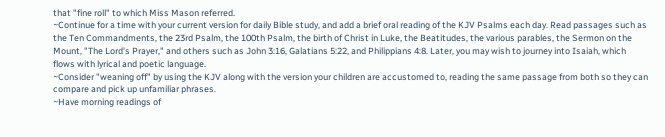that "fine roll" to which Miss Mason referred.
~Continue for a time with your current version for daily Bible study, and add a brief oral reading of the KJV Psalms each day. Read passages such as the Ten Commandments, the 23rd Psalm, the 100th Psalm, the birth of Christ in Luke, the Beatitudes, the various parables, the Sermon on the Mount, "The Lord's Prayer," and others such as John 3:16, Galatians 5:22, and Philippians 4:8. Later, you may wish to journey into Isaiah, which flows with lyrical and poetic language.
~Consider "weaning off" by using the KJV along with the version your children are accustomed to, reading the same passage from both so they can compare and pick up unfamiliar phrases.
~Have morning readings of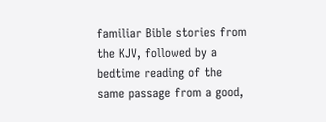familiar Bible stories from the KJV, followed by a bedtime reading of the same passage from a good,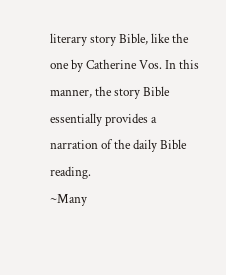literary story Bible, like the one by Catherine Vos. In this manner, the story Bible essentially provides a narration of the daily Bible reading.
~Many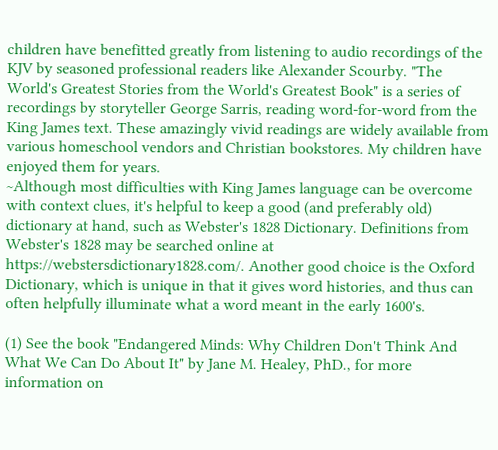children have benefitted greatly from listening to audio recordings of the KJV by seasoned professional readers like Alexander Scourby. "The World's Greatest Stories from the World's Greatest Book" is a series of recordings by storyteller George Sarris, reading word-for-word from the King James text. These amazingly vivid readings are widely available from various homeschool vendors and Christian bookstores. My children have enjoyed them for years.
~Although most difficulties with King James language can be overcome with context clues, it's helpful to keep a good (and preferably old) dictionary at hand, such as Webster's 1828 Dictionary. Definitions from Webster's 1828 may be searched online at https://webstersdictionary1828.com/. Another good choice is the Oxford Dictionary, which is unique in that it gives word histories, and thus can often helpfully illuminate what a word meant in the early 1600's.

(1) See the book "Endangered Minds: Why Children Don't Think And What We Can Do About It" by Jane M. Healey, PhD., for more information on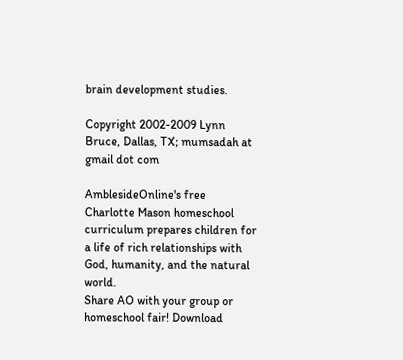brain development studies.

Copyright 2002-2009 Lynn Bruce, Dallas, TX; mumsadah at gmail dot com

AmblesideOnline's free Charlotte Mason homeschool curriculum prepares children for a life of rich relationships with God, humanity, and the natural world.
Share AO with your group or homeschool fair! Download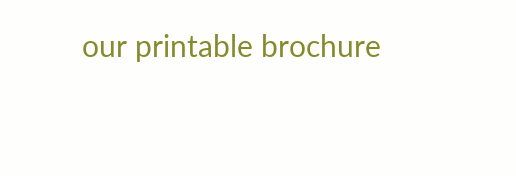our printable brochure